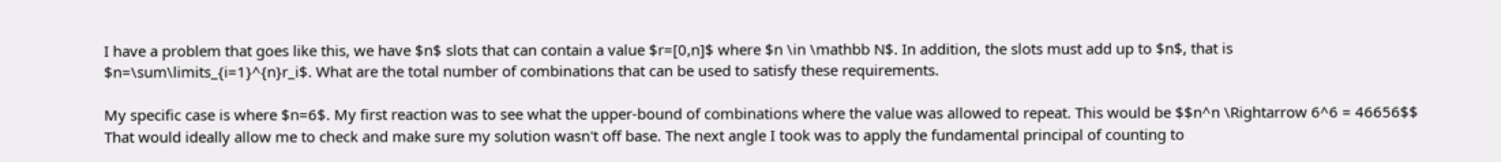I have a problem that goes like this, we have $n$ slots that can contain a value $r=[0,n]$ where $n \in \mathbb N$. In addition, the slots must add up to $n$, that is $n=\sum\limits_{i=1}^{n}r_i$. What are the total number of combinations that can be used to satisfy these requirements.

My specific case is where $n=6$. My first reaction was to see what the upper-bound of combinations where the value was allowed to repeat. This would be $$n^n \Rightarrow 6^6 = 46656$$ That would ideally allow me to check and make sure my solution wasn't off base. The next angle I took was to apply the fundamental principal of counting to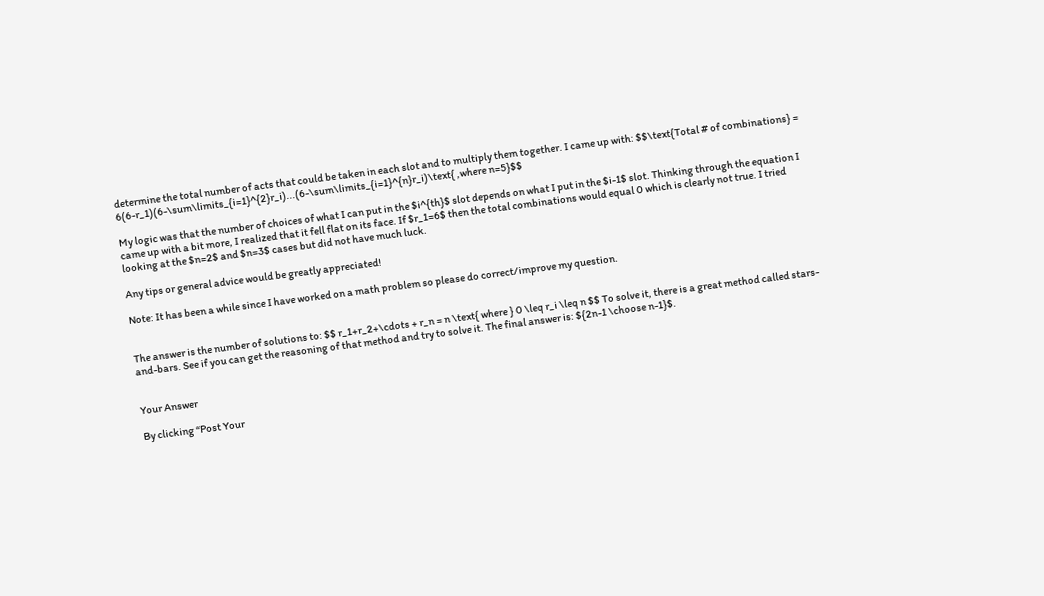determine the total number of acts that could be taken in each slot and to multiply them together. I came up with: $$\text{Total # of combinations} = 6(6-r_1)(6-\sum\limits_{i=1}^{2}r_i)...(6-\sum\limits_{i=1}^{n}r_i)\text{ ,where n=5}$$

My logic was that the number of choices of what I can put in the $i^{th}$ slot depends on what I put in the $i-1$ slot. Thinking through the equation I came up with a bit more, I realized that it fell flat on its face. If $r_1=6$ then the total combinations would equal 0 which is clearly not true. I tried looking at the $n=2$ and $n=3$ cases but did not have much luck.

Any tips or general advice would be greatly appreciated!

Note: It has been a while since I have worked on a math problem so please do correct/improve my question.


The answer is the number of solutions to: $$ r_1+r_2+\cdots + r_n = n \text{ where } 0 \leq r_i \leq n $$ To solve it, there is a great method called stars-and-bars. See if you can get the reasoning of that method and try to solve it. The final answer is: ${2n-1 \choose n-1}$.


Your Answer

By clicking “Post Your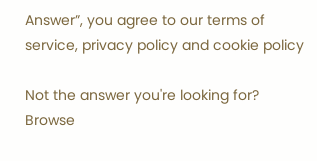Answer”, you agree to our terms of service, privacy policy and cookie policy

Not the answer you're looking for? Browse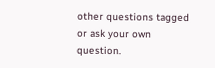other questions tagged or ask your own question.